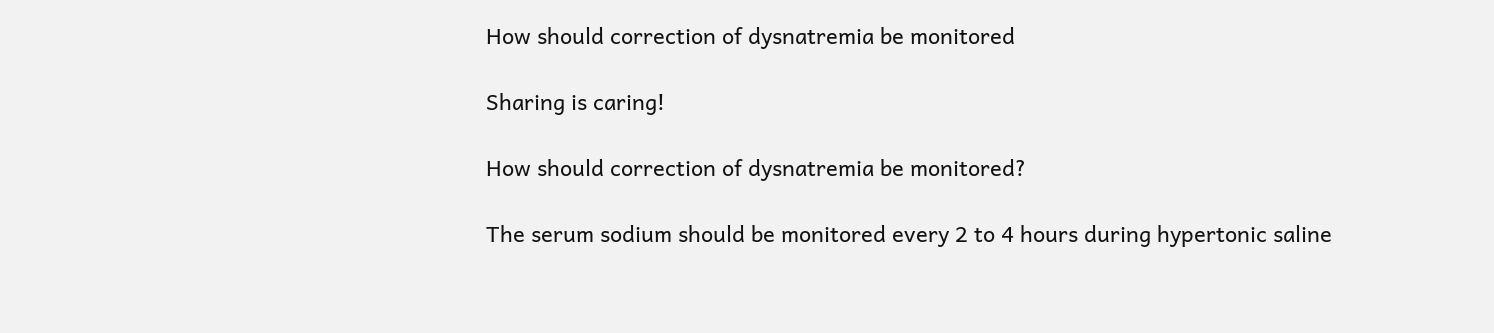How should correction of dysnatremia be monitored

Sharing is caring!

How should correction of dysnatremia be monitored?

The serum sodium should be monitored every 2 to 4 hours during hypertonic saline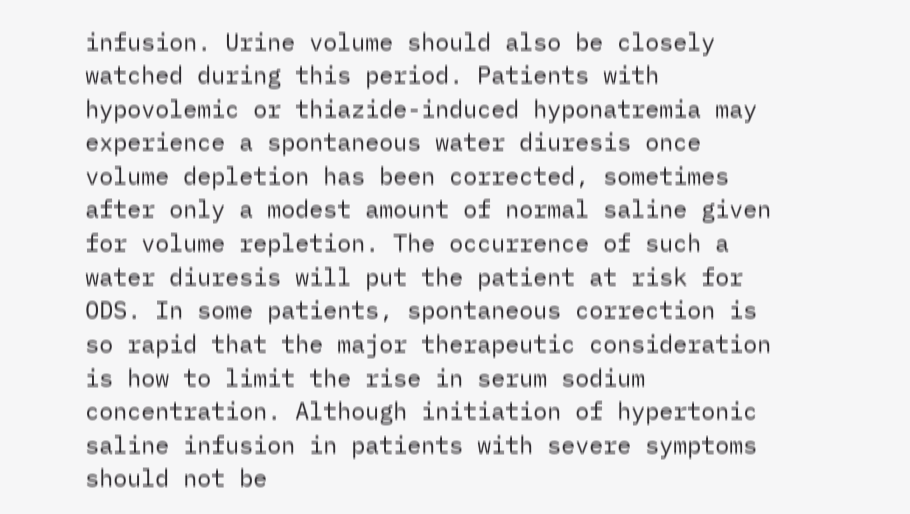infusion. Urine volume should also be closely watched during this period. Patients with hypovolemic or thiazide-induced hyponatremia may experience a spontaneous water diuresis once volume depletion has been corrected, sometimes after only a modest amount of normal saline given for volume repletion. The occurrence of such a water diuresis will put the patient at risk for ODS. In some patients, spontaneous correction is so rapid that the major therapeutic consideration is how to limit the rise in serum sodium concentration. Although initiation of hypertonic saline infusion in patients with severe symptoms should not be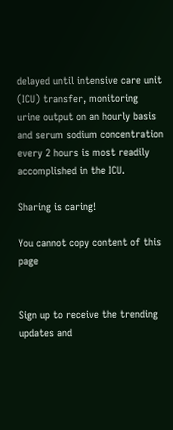delayed until intensive care unit (ICU) transfer, monitoring urine output on an hourly basis and serum sodium concentration every 2 hours is most readily accomplished in the ICU.

Sharing is caring!

You cannot copy content of this page


Sign up to receive the trending updates and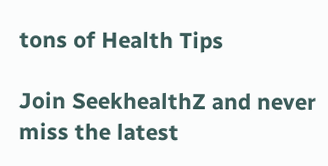tons of Health Tips

Join SeekhealthZ and never miss the latest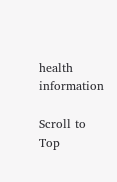health information

Scroll to Top